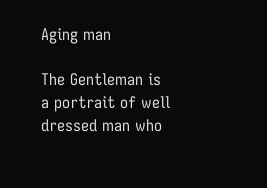Aging man

The Gentleman is a portrait of well dressed man who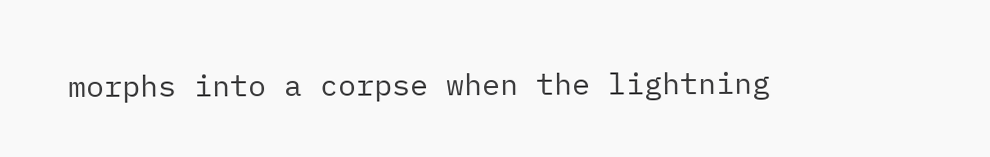morphs into a corpse when the lightning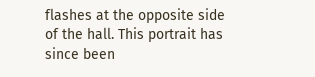flashes at the opposite side of the hall. This portrait has since been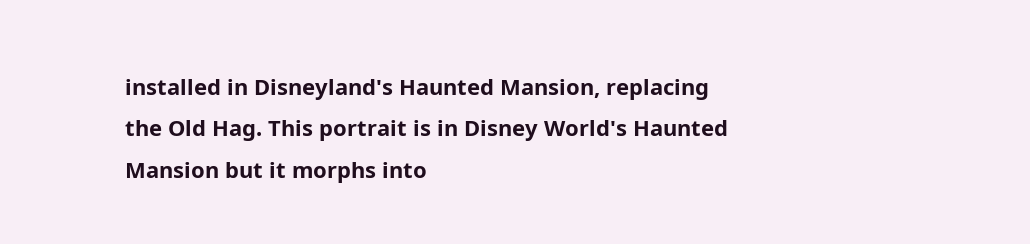installed in Disneyland's Haunted Mansion, replacing the Old Hag. This portrait is in Disney World's Haunted Mansion but it morphs into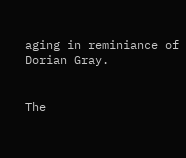aging in reminiance of Dorian Gray.


The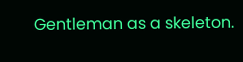Gentleman as a skeleton.